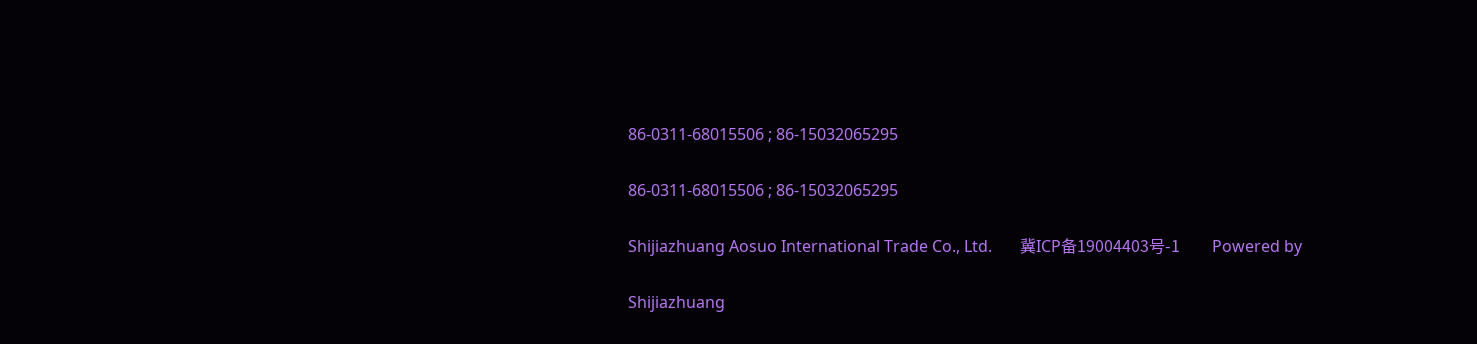86-0311-68015506 ; 86-15032065295

86-0311-68015506 ; 86-15032065295

Shijiazhuang Aosuo International Trade Co., Ltd.       冀ICP备19004403号-1        Powered by

Shijiazhuang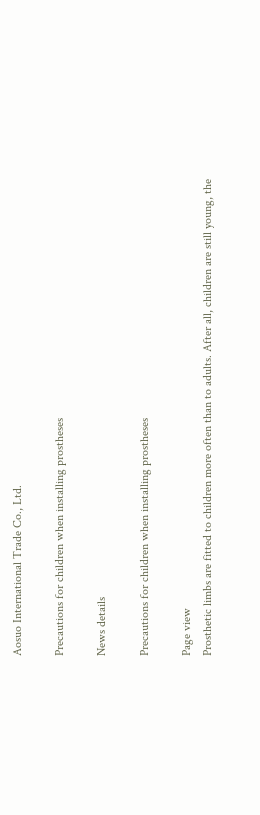Aosuo International Trade Co., Ltd.

Precautions for children when installing prostheses

News details

Precautions for children when installing prostheses

Page view
Prosthetic limbs are fitted to children more often than to adults. After all, children are still young, the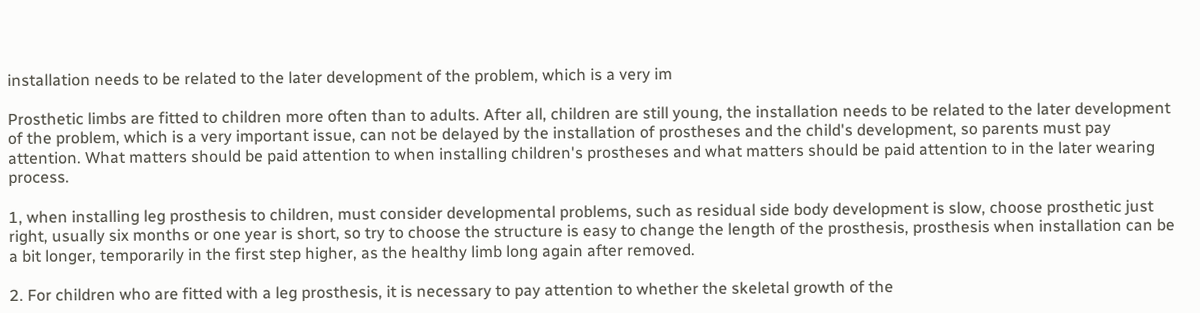installation needs to be related to the later development of the problem, which is a very im

Prosthetic limbs are fitted to children more often than to adults. After all, children are still young, the installation needs to be related to the later development of the problem, which is a very important issue, can not be delayed by the installation of prostheses and the child's development, so parents must pay attention. What matters should be paid attention to when installing children's prostheses and what matters should be paid attention to in the later wearing process.

1, when installing leg prosthesis to children, must consider developmental problems, such as residual side body development is slow, choose prosthetic just right, usually six months or one year is short, so try to choose the structure is easy to change the length of the prosthesis, prosthesis when installation can be a bit longer, temporarily in the first step higher, as the healthy limb long again after removed.

2. For children who are fitted with a leg prosthesis, it is necessary to pay attention to whether the skeletal growth of the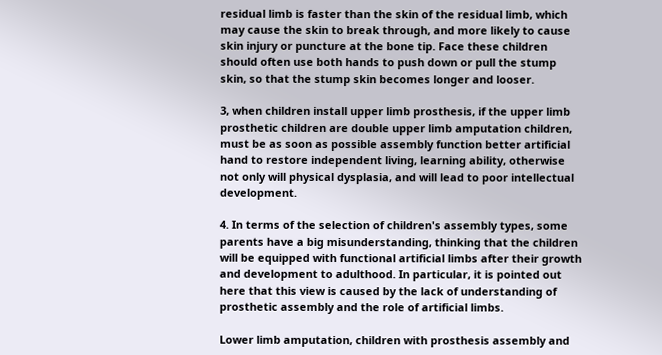residual limb is faster than the skin of the residual limb, which may cause the skin to break through, and more likely to cause skin injury or puncture at the bone tip. Face these children should often use both hands to push down or pull the stump skin, so that the stump skin becomes longer and looser.

3, when children install upper limb prosthesis, if the upper limb prosthetic children are double upper limb amputation children, must be as soon as possible assembly function better artificial hand to restore independent living, learning ability, otherwise not only will physical dysplasia, and will lead to poor intellectual development.

4. In terms of the selection of children's assembly types, some parents have a big misunderstanding, thinking that the children will be equipped with functional artificial limbs after their growth and development to adulthood. In particular, it is pointed out here that this view is caused by the lack of understanding of prosthetic assembly and the role of artificial limbs.

Lower limb amputation, children with prosthesis assembly and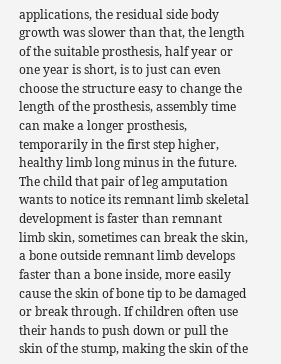applications, the residual side body growth was slower than that, the length of the suitable prosthesis, half year or one year is short, is to just can even choose the structure easy to change the length of the prosthesis, assembly time can make a longer prosthesis, temporarily in the first step higher, healthy limb long minus in the future. The child that pair of leg amputation wants to notice its remnant limb skeletal development is faster than remnant limb skin, sometimes can break the skin, a bone outside remnant limb develops faster than a bone inside, more easily cause the skin of bone tip to be damaged or break through. If children often use their hands to push down or pull the skin of the stump, making the skin of the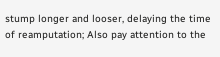stump longer and looser, delaying the time of reamputation; Also pay attention to the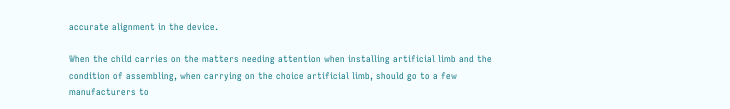accurate alignment in the device.

When the child carries on the matters needing attention when installing artificial limb and the condition of assembling, when carrying on the choice artificial limb, should go to a few manufacturers to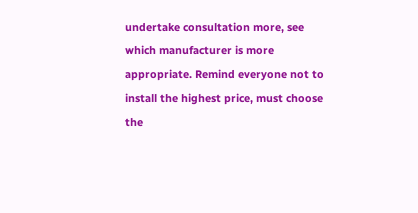undertake consultation more, see which manufacturer is more appropriate. Remind everyone not to install the highest price, must choose the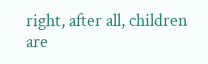right, after all, children are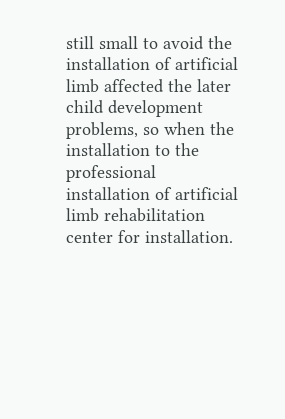still small to avoid the installation of artificial limb affected the later child development problems, so when the installation to the professional installation of artificial limb rehabilitation center for installation.